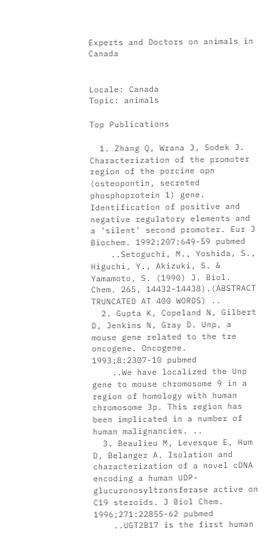Experts and Doctors on animals in Canada


Locale: Canada
Topic: animals

Top Publications

  1. Zhang Q, Wrana J, Sodek J. Characterization of the promoter region of the porcine opn (osteopontin, secreted phosphoprotein 1) gene. Identification of positive and negative regulatory elements and a 'silent' second promoter. Eur J Biochem. 1992;207:649-59 pubmed
    ..Setoguchi, M., Yoshida, S., Higuchi, Y., Akizuki, S. & Yamamoto, S. (1990) J. Biol. Chem. 265, 14432-14438).(ABSTRACT TRUNCATED AT 400 WORDS) ..
  2. Gupta K, Copeland N, Gilbert D, Jenkins N, Gray D. Unp, a mouse gene related to the tre oncogene. Oncogene. 1993;8:2307-10 pubmed
    ..We have localized the Unp gene to mouse chromosome 9 in a region of homology with human chromosome 3p. This region has been implicated in a number of human malignancies. ..
  3. Beaulieu M, Levesque E, Hum D, Belanger A. Isolation and characterization of a novel cDNA encoding a human UDP-glucuronosyltransferase active on C19 steroids. J Biol Chem. 1996;271:22855-62 pubmed
    ..UGT2B17 is the first human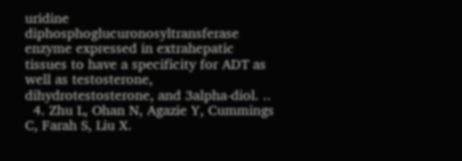uridine diphosphoglucuronosyltransferase enzyme expressed in extrahepatic tissues to have a specificity for ADT as well as testosterone, dihydrotestosterone, and 3alpha-diol. ..
  4. Zhu L, Ohan N, Agazie Y, Cummings C, Farah S, Liu X.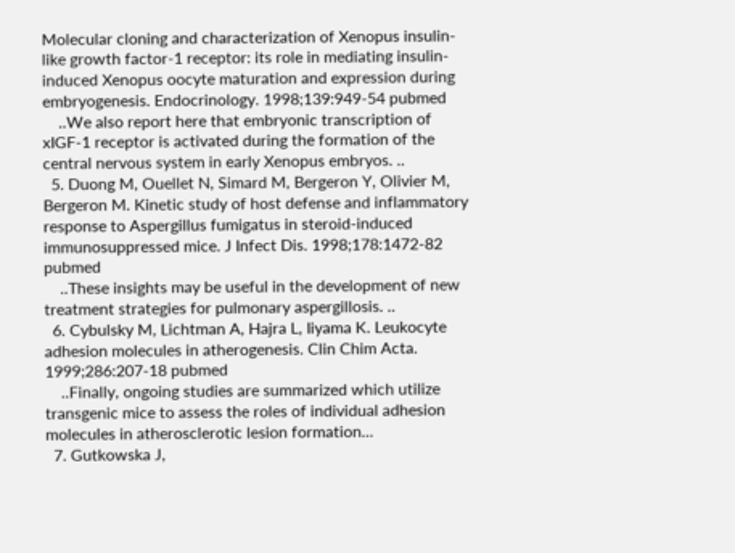Molecular cloning and characterization of Xenopus insulin-like growth factor-1 receptor: its role in mediating insulin-induced Xenopus oocyte maturation and expression during embryogenesis. Endocrinology. 1998;139:949-54 pubmed
    ..We also report here that embryonic transcription of xIGF-1 receptor is activated during the formation of the central nervous system in early Xenopus embryos. ..
  5. Duong M, Ouellet N, Simard M, Bergeron Y, Olivier M, Bergeron M. Kinetic study of host defense and inflammatory response to Aspergillus fumigatus in steroid-induced immunosuppressed mice. J Infect Dis. 1998;178:1472-82 pubmed
    ..These insights may be useful in the development of new treatment strategies for pulmonary aspergillosis. ..
  6. Cybulsky M, Lichtman A, Hajra L, Iiyama K. Leukocyte adhesion molecules in atherogenesis. Clin Chim Acta. 1999;286:207-18 pubmed
    ..Finally, ongoing studies are summarized which utilize transgenic mice to assess the roles of individual adhesion molecules in atherosclerotic lesion formation...
  7. Gutkowska J,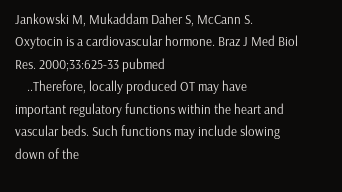Jankowski M, Mukaddam Daher S, McCann S. Oxytocin is a cardiovascular hormone. Braz J Med Biol Res. 2000;33:625-33 pubmed
    ..Therefore, locally produced OT may have important regulatory functions within the heart and vascular beds. Such functions may include slowing down of the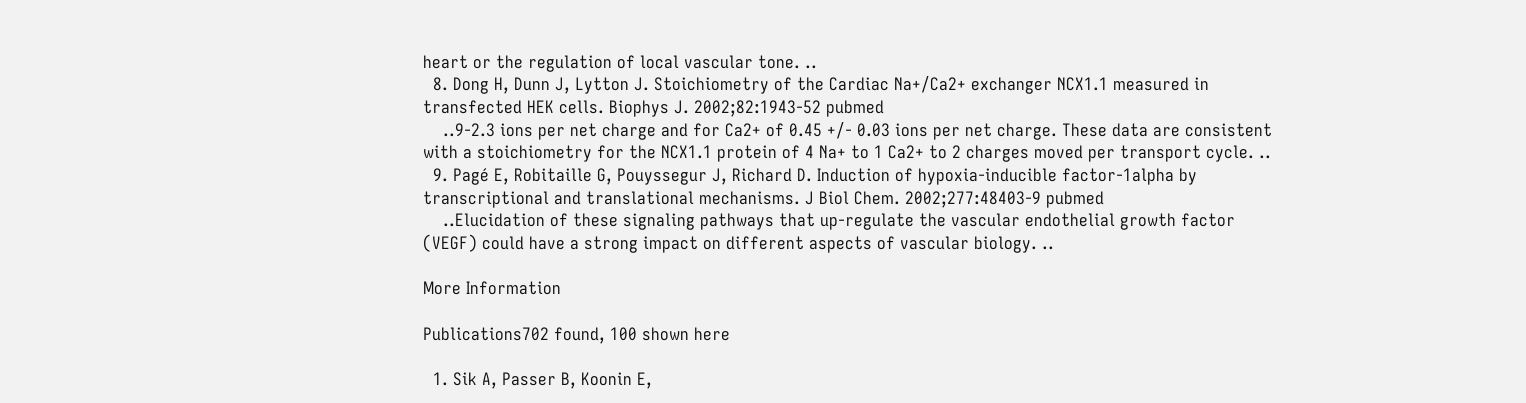heart or the regulation of local vascular tone. ..
  8. Dong H, Dunn J, Lytton J. Stoichiometry of the Cardiac Na+/Ca2+ exchanger NCX1.1 measured in transfected HEK cells. Biophys J. 2002;82:1943-52 pubmed
    ..9-2.3 ions per net charge and for Ca2+ of 0.45 +/- 0.03 ions per net charge. These data are consistent with a stoichiometry for the NCX1.1 protein of 4 Na+ to 1 Ca2+ to 2 charges moved per transport cycle. ..
  9. Pagé E, Robitaille G, Pouyssegur J, Richard D. Induction of hypoxia-inducible factor-1alpha by transcriptional and translational mechanisms. J Biol Chem. 2002;277:48403-9 pubmed
    ..Elucidation of these signaling pathways that up-regulate the vascular endothelial growth factor (VEGF) could have a strong impact on different aspects of vascular biology. ..

More Information

Publications702 found, 100 shown here

  1. Sik A, Passer B, Koonin E,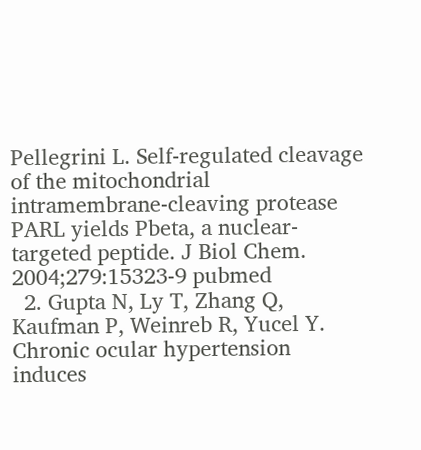Pellegrini L. Self-regulated cleavage of the mitochondrial intramembrane-cleaving protease PARL yields Pbeta, a nuclear-targeted peptide. J Biol Chem. 2004;279:15323-9 pubmed
  2. Gupta N, Ly T, Zhang Q, Kaufman P, Weinreb R, Yucel Y. Chronic ocular hypertension induces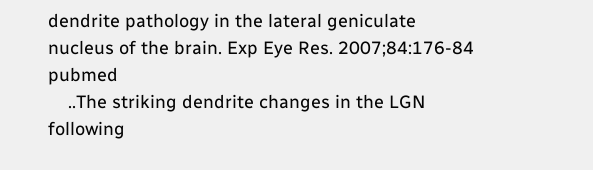dendrite pathology in the lateral geniculate nucleus of the brain. Exp Eye Res. 2007;84:176-84 pubmed
    ..The striking dendrite changes in the LGN following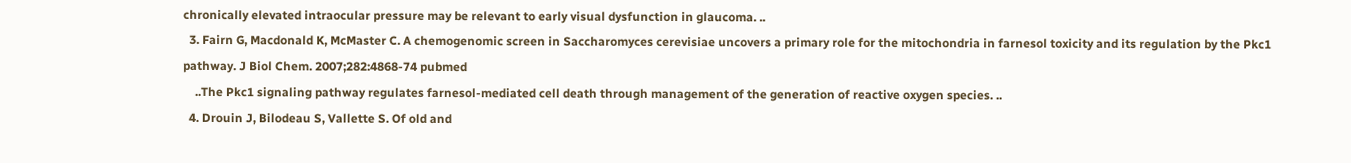chronically elevated intraocular pressure may be relevant to early visual dysfunction in glaucoma. ..
  3. Fairn G, Macdonald K, McMaster C. A chemogenomic screen in Saccharomyces cerevisiae uncovers a primary role for the mitochondria in farnesol toxicity and its regulation by the Pkc1 pathway. J Biol Chem. 2007;282:4868-74 pubmed
    ..The Pkc1 signaling pathway regulates farnesol-mediated cell death through management of the generation of reactive oxygen species. ..
  4. Drouin J, Bilodeau S, Vallette S. Of old and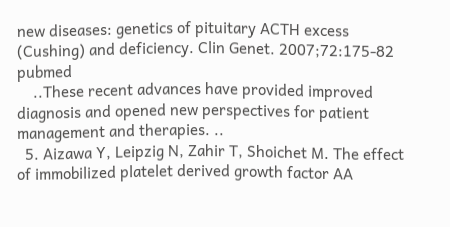new diseases: genetics of pituitary ACTH excess (Cushing) and deficiency. Clin Genet. 2007;72:175-82 pubmed
    ..These recent advances have provided improved diagnosis and opened new perspectives for patient management and therapies. ..
  5. Aizawa Y, Leipzig N, Zahir T, Shoichet M. The effect of immobilized platelet derived growth factor AA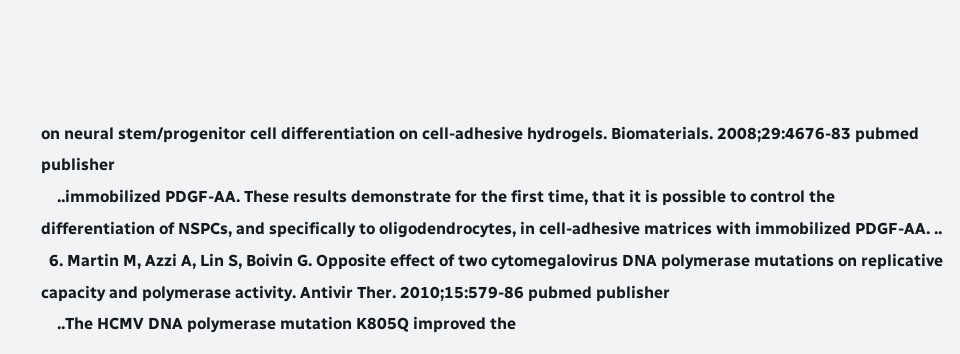on neural stem/progenitor cell differentiation on cell-adhesive hydrogels. Biomaterials. 2008;29:4676-83 pubmed publisher
    ..immobilized PDGF-AA. These results demonstrate for the first time, that it is possible to control the differentiation of NSPCs, and specifically to oligodendrocytes, in cell-adhesive matrices with immobilized PDGF-AA. ..
  6. Martin M, Azzi A, Lin S, Boivin G. Opposite effect of two cytomegalovirus DNA polymerase mutations on replicative capacity and polymerase activity. Antivir Ther. 2010;15:579-86 pubmed publisher
    ..The HCMV DNA polymerase mutation K805Q improved the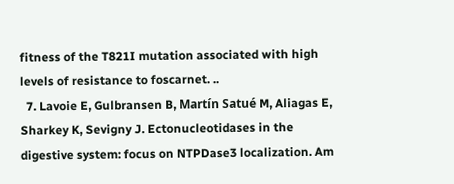fitness of the T821I mutation associated with high levels of resistance to foscarnet. ..
  7. Lavoie E, Gulbransen B, Martín Satué M, Aliagas E, Sharkey K, Sevigny J. Ectonucleotidases in the digestive system: focus on NTPDase3 localization. Am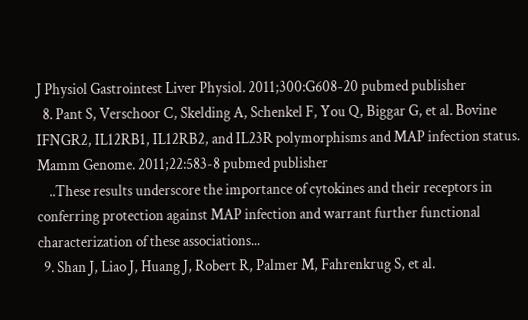J Physiol Gastrointest Liver Physiol. 2011;300:G608-20 pubmed publisher
  8. Pant S, Verschoor C, Skelding A, Schenkel F, You Q, Biggar G, et al. Bovine IFNGR2, IL12RB1, IL12RB2, and IL23R polymorphisms and MAP infection status. Mamm Genome. 2011;22:583-8 pubmed publisher
    ..These results underscore the importance of cytokines and their receptors in conferring protection against MAP infection and warrant further functional characterization of these associations...
  9. Shan J, Liao J, Huang J, Robert R, Palmer M, Fahrenkrug S, et al.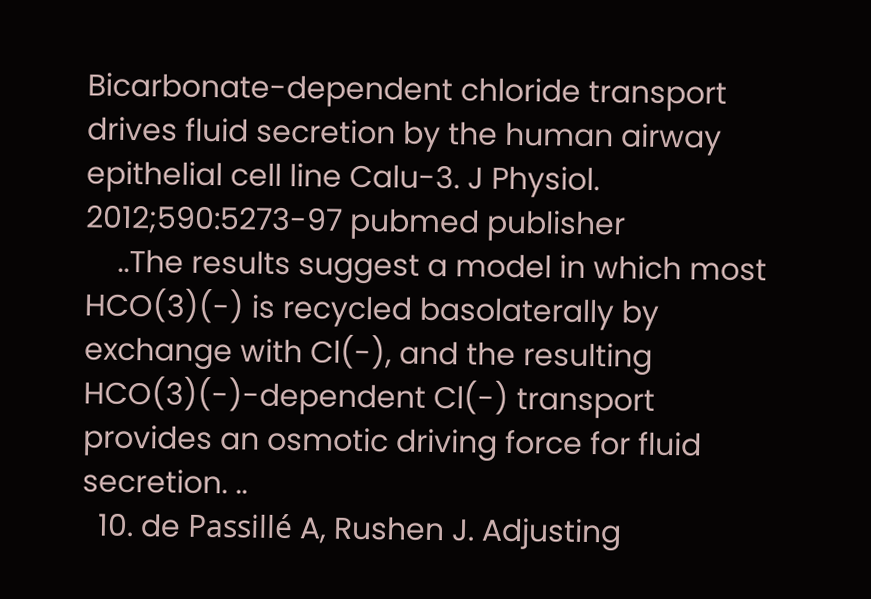Bicarbonate-dependent chloride transport drives fluid secretion by the human airway epithelial cell line Calu-3. J Physiol. 2012;590:5273-97 pubmed publisher
    ..The results suggest a model in which most HCO(3)(-) is recycled basolaterally by exchange with Cl(-), and the resulting HCO(3)(-)-dependent Cl(-) transport provides an osmotic driving force for fluid secretion. ..
  10. de Passillé A, Rushen J. Adjusting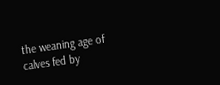the weaning age of calves fed by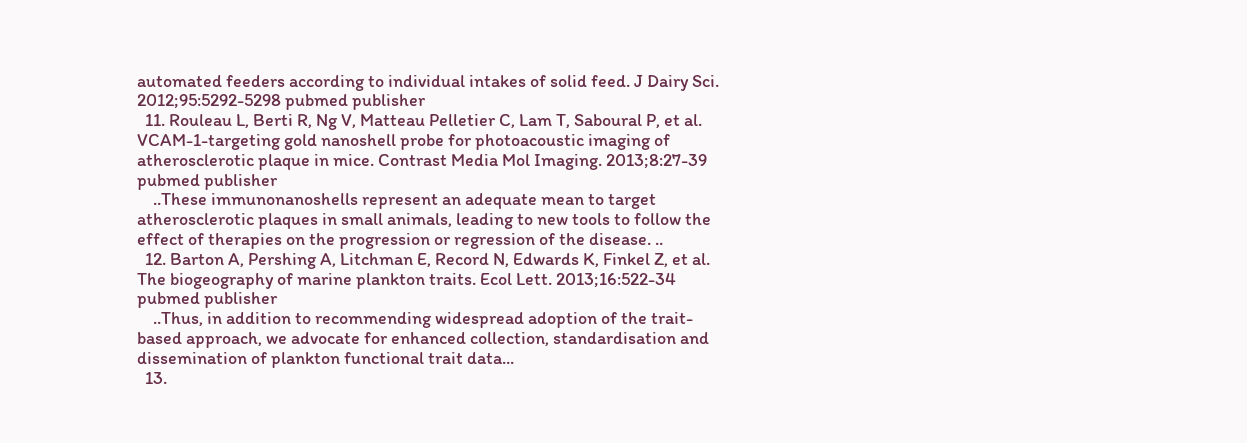automated feeders according to individual intakes of solid feed. J Dairy Sci. 2012;95:5292-5298 pubmed publisher
  11. Rouleau L, Berti R, Ng V, Matteau Pelletier C, Lam T, Saboural P, et al. VCAM-1-targeting gold nanoshell probe for photoacoustic imaging of atherosclerotic plaque in mice. Contrast Media Mol Imaging. 2013;8:27-39 pubmed publisher
    ..These immunonanoshells represent an adequate mean to target atherosclerotic plaques in small animals, leading to new tools to follow the effect of therapies on the progression or regression of the disease. ..
  12. Barton A, Pershing A, Litchman E, Record N, Edwards K, Finkel Z, et al. The biogeography of marine plankton traits. Ecol Lett. 2013;16:522-34 pubmed publisher
    ..Thus, in addition to recommending widespread adoption of the trait-based approach, we advocate for enhanced collection, standardisation and dissemination of plankton functional trait data...
  13.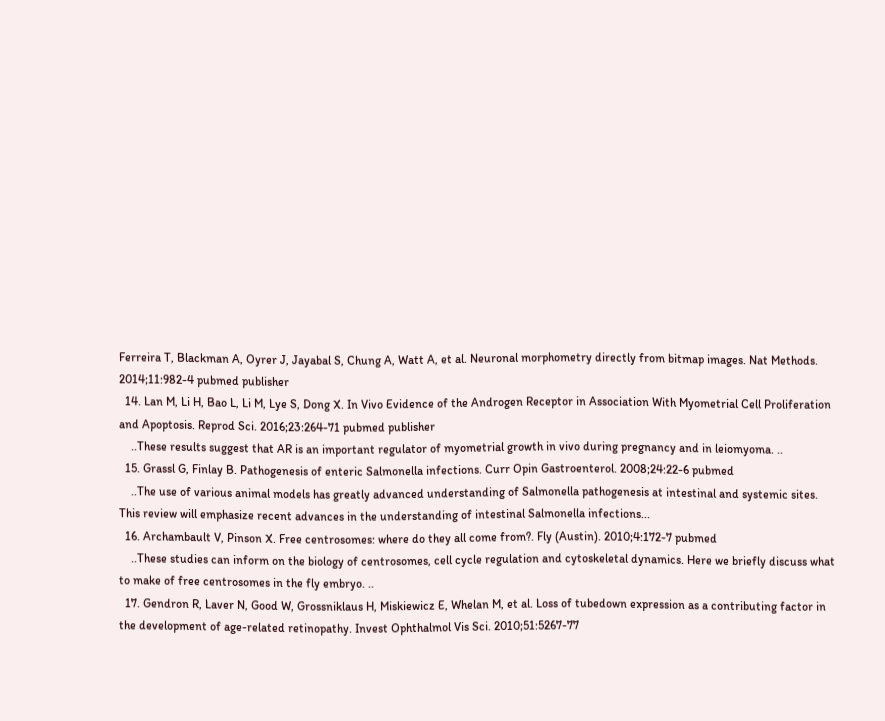Ferreira T, Blackman A, Oyrer J, Jayabal S, Chung A, Watt A, et al. Neuronal morphometry directly from bitmap images. Nat Methods. 2014;11:982-4 pubmed publisher
  14. Lan M, Li H, Bao L, Li M, Lye S, Dong X. In Vivo Evidence of the Androgen Receptor in Association With Myometrial Cell Proliferation and Apoptosis. Reprod Sci. 2016;23:264-71 pubmed publisher
    ..These results suggest that AR is an important regulator of myometrial growth in vivo during pregnancy and in leiomyoma. ..
  15. Grassl G, Finlay B. Pathogenesis of enteric Salmonella infections. Curr Opin Gastroenterol. 2008;24:22-6 pubmed
    ..The use of various animal models has greatly advanced understanding of Salmonella pathogenesis at intestinal and systemic sites. This review will emphasize recent advances in the understanding of intestinal Salmonella infections...
  16. Archambault V, Pinson X. Free centrosomes: where do they all come from?. Fly (Austin). 2010;4:172-7 pubmed
    ..These studies can inform on the biology of centrosomes, cell cycle regulation and cytoskeletal dynamics. Here we briefly discuss what to make of free centrosomes in the fly embryo. ..
  17. Gendron R, Laver N, Good W, Grossniklaus H, Miskiewicz E, Whelan M, et al. Loss of tubedown expression as a contributing factor in the development of age-related retinopathy. Invest Ophthalmol Vis Sci. 2010;51:5267-77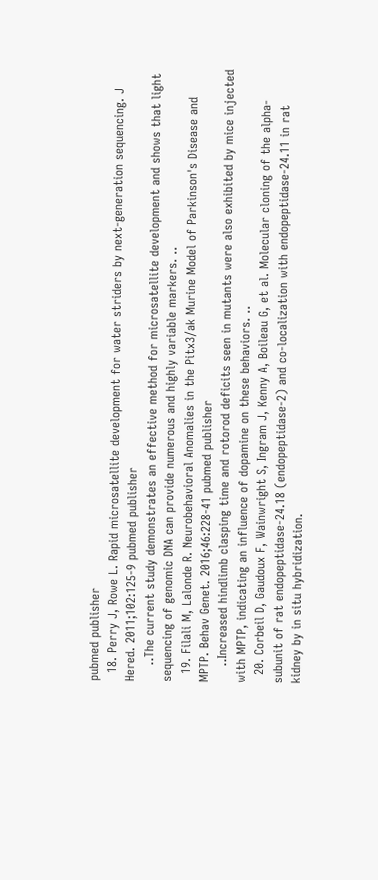pubmed publisher
  18. Perry J, Rowe L. Rapid microsatellite development for water striders by next-generation sequencing. J Hered. 2011;102:125-9 pubmed publisher
    ..The current study demonstrates an effective method for microsatellite development and shows that light sequencing of genomic DNA can provide numerous and highly variable markers. ..
  19. Filali M, Lalonde R. Neurobehavioral Anomalies in the Pitx3/ak Murine Model of Parkinson's Disease and MPTP. Behav Genet. 2016;46:228-41 pubmed publisher
    ..Increased hindlimb clasping time and rotorod deficits seen in mutants were also exhibited by mice injected with MPTP, indicating an influence of dopamine on these behaviors. ..
  20. Corbeil D, Gaudoux F, Wainwright S, Ingram J, Kenny A, Boileau G, et al. Molecular cloning of the alpha-subunit of rat endopeptidase-24.18 (endopeptidase-2) and co-localization with endopeptidase-24.11 in rat kidney by in situ hybridization.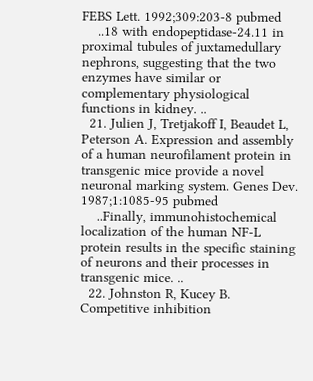FEBS Lett. 1992;309:203-8 pubmed
    ..18 with endopeptidase-24.11 in proximal tubules of juxtamedullary nephrons, suggesting that the two enzymes have similar or complementary physiological functions in kidney. ..
  21. Julien J, Tretjakoff I, Beaudet L, Peterson A. Expression and assembly of a human neurofilament protein in transgenic mice provide a novel neuronal marking system. Genes Dev. 1987;1:1085-95 pubmed
    ..Finally, immunohistochemical localization of the human NF-L protein results in the specific staining of neurons and their processes in transgenic mice. ..
  22. Johnston R, Kucey B. Competitive inhibition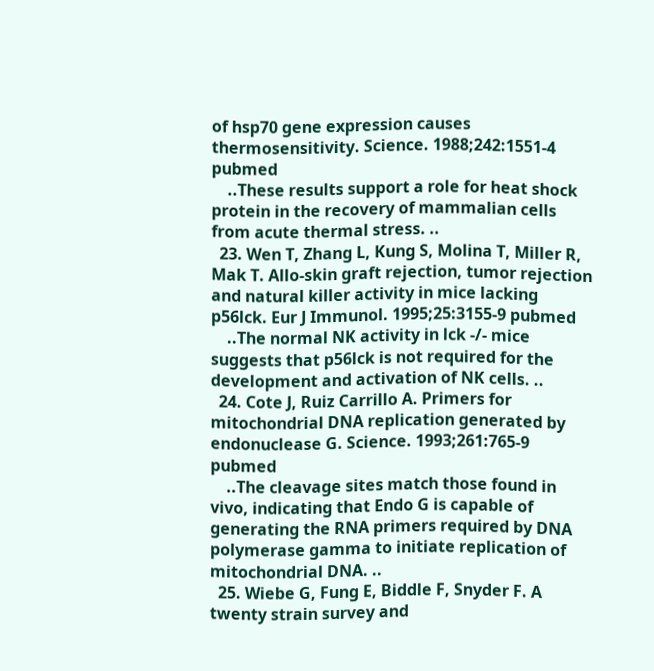of hsp70 gene expression causes thermosensitivity. Science. 1988;242:1551-4 pubmed
    ..These results support a role for heat shock protein in the recovery of mammalian cells from acute thermal stress. ..
  23. Wen T, Zhang L, Kung S, Molina T, Miller R, Mak T. Allo-skin graft rejection, tumor rejection and natural killer activity in mice lacking p56lck. Eur J Immunol. 1995;25:3155-9 pubmed
    ..The normal NK activity in lck -/- mice suggests that p56lck is not required for the development and activation of NK cells. ..
  24. Cote J, Ruiz Carrillo A. Primers for mitochondrial DNA replication generated by endonuclease G. Science. 1993;261:765-9 pubmed
    ..The cleavage sites match those found in vivo, indicating that Endo G is capable of generating the RNA primers required by DNA polymerase gamma to initiate replication of mitochondrial DNA. ..
  25. Wiebe G, Fung E, Biddle F, Snyder F. A twenty strain survey and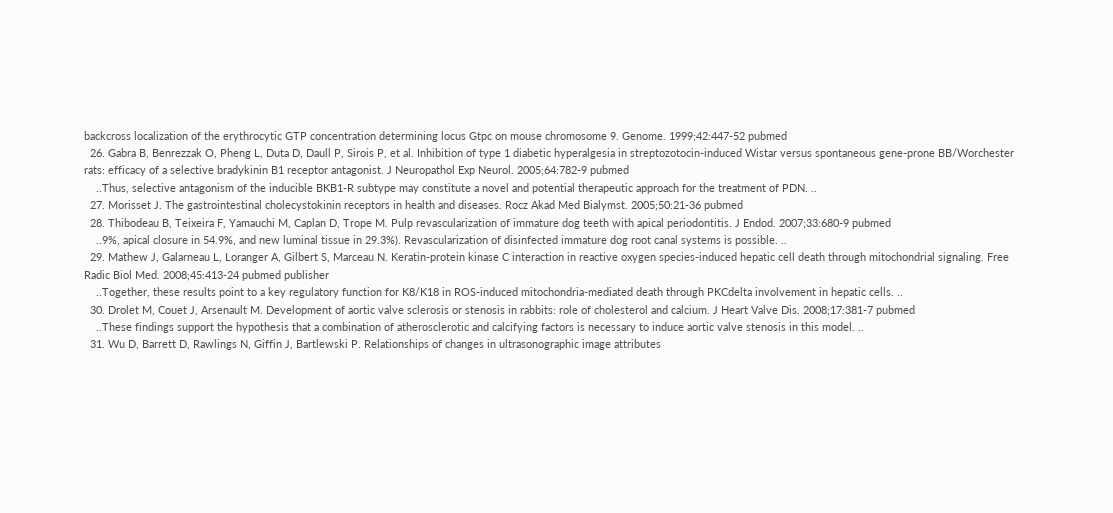backcross localization of the erythrocytic GTP concentration determining locus Gtpc on mouse chromosome 9. Genome. 1999;42:447-52 pubmed
  26. Gabra B, Benrezzak O, Pheng L, Duta D, Daull P, Sirois P, et al. Inhibition of type 1 diabetic hyperalgesia in streptozotocin-induced Wistar versus spontaneous gene-prone BB/Worchester rats: efficacy of a selective bradykinin B1 receptor antagonist. J Neuropathol Exp Neurol. 2005;64:782-9 pubmed
    ..Thus, selective antagonism of the inducible BKB1-R subtype may constitute a novel and potential therapeutic approach for the treatment of PDN. ..
  27. Morisset J. The gastrointestinal cholecystokinin receptors in health and diseases. Rocz Akad Med Bialymst. 2005;50:21-36 pubmed
  28. Thibodeau B, Teixeira F, Yamauchi M, Caplan D, Trope M. Pulp revascularization of immature dog teeth with apical periodontitis. J Endod. 2007;33:680-9 pubmed
    ..9%, apical closure in 54.9%, and new luminal tissue in 29.3%). Revascularization of disinfected immature dog root canal systems is possible. ..
  29. Mathew J, Galarneau L, Loranger A, Gilbert S, Marceau N. Keratin-protein kinase C interaction in reactive oxygen species-induced hepatic cell death through mitochondrial signaling. Free Radic Biol Med. 2008;45:413-24 pubmed publisher
    ..Together, these results point to a key regulatory function for K8/K18 in ROS-induced mitochondria-mediated death through PKCdelta involvement in hepatic cells. ..
  30. Drolet M, Couet J, Arsenault M. Development of aortic valve sclerosis or stenosis in rabbits: role of cholesterol and calcium. J Heart Valve Dis. 2008;17:381-7 pubmed
    ..These findings support the hypothesis that a combination of atherosclerotic and calcifying factors is necessary to induce aortic valve stenosis in this model. ..
  31. Wu D, Barrett D, Rawlings N, Giffin J, Bartlewski P. Relationships of changes in ultrasonographic image attributes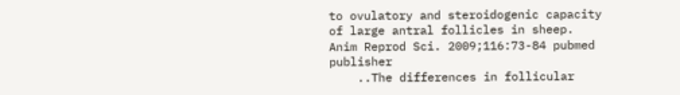to ovulatory and steroidogenic capacity of large antral follicles in sheep. Anim Reprod Sci. 2009;116:73-84 pubmed publisher
    ..The differences in follicular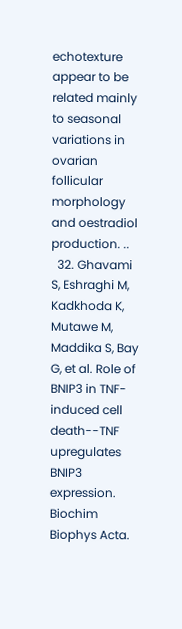echotexture appear to be related mainly to seasonal variations in ovarian follicular morphology and oestradiol production. ..
  32. Ghavami S, Eshraghi M, Kadkhoda K, Mutawe M, Maddika S, Bay G, et al. Role of BNIP3 in TNF-induced cell death--TNF upregulates BNIP3 expression. Biochim Biophys Acta.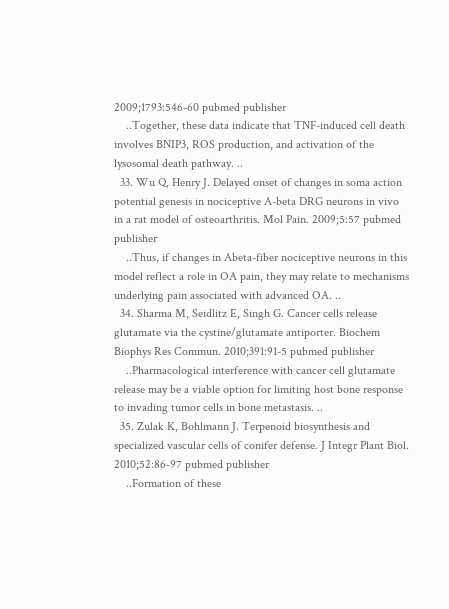2009;1793:546-60 pubmed publisher
    ..Together, these data indicate that TNF-induced cell death involves BNIP3, ROS production, and activation of the lysosomal death pathway. ..
  33. Wu Q, Henry J. Delayed onset of changes in soma action potential genesis in nociceptive A-beta DRG neurons in vivo in a rat model of osteoarthritis. Mol Pain. 2009;5:57 pubmed publisher
    ..Thus, if changes in Abeta-fiber nociceptive neurons in this model reflect a role in OA pain, they may relate to mechanisms underlying pain associated with advanced OA. ..
  34. Sharma M, Seidlitz E, Singh G. Cancer cells release glutamate via the cystine/glutamate antiporter. Biochem Biophys Res Commun. 2010;391:91-5 pubmed publisher
    ..Pharmacological interference with cancer cell glutamate release may be a viable option for limiting host bone response to invading tumor cells in bone metastasis. ..
  35. Zulak K, Bohlmann J. Terpenoid biosynthesis and specialized vascular cells of conifer defense. J Integr Plant Biol. 2010;52:86-97 pubmed publisher
    ..Formation of these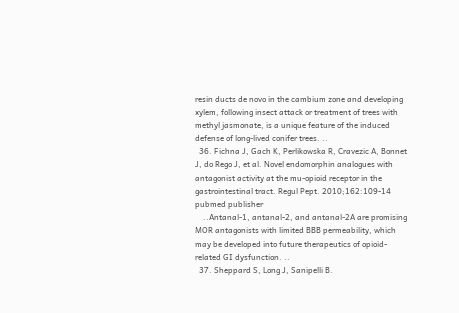resin ducts de novo in the cambium zone and developing xylem, following insect attack or treatment of trees with methyl jasmonate, is a unique feature of the induced defense of long-lived conifer trees. ..
  36. Fichna J, Gach K, Perlikowska R, Cravezic A, Bonnet J, do Rego J, et al. Novel endomorphin analogues with antagonist activity at the mu-opioid receptor in the gastrointestinal tract. Regul Pept. 2010;162:109-14 pubmed publisher
    ..Antanal-1, antanal-2, and antanal-2A are promising MOR antagonists with limited BBB permeability, which may be developed into future therapeutics of opioid-related GI dysfunction. ..
  37. Sheppard S, Long J, Sanipelli B.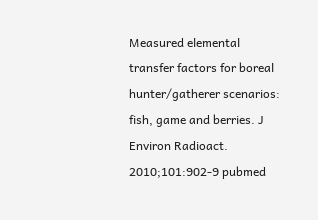Measured elemental transfer factors for boreal hunter/gatherer scenarios: fish, game and berries. J Environ Radioact. 2010;101:902-9 pubmed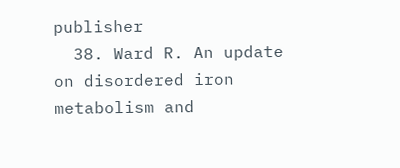publisher
  38. Ward R. An update on disordered iron metabolism and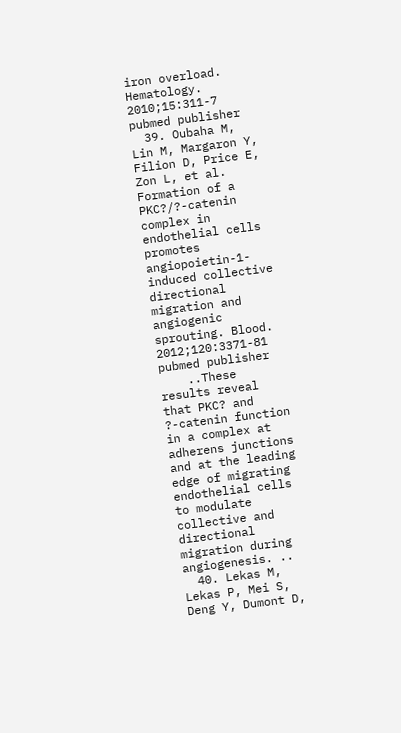iron overload. Hematology. 2010;15:311-7 pubmed publisher
  39. Oubaha M, Lin M, Margaron Y, Filion D, Price E, Zon L, et al. Formation of a PKC?/?-catenin complex in endothelial cells promotes angiopoietin-1-induced collective directional migration and angiogenic sprouting. Blood. 2012;120:3371-81 pubmed publisher
    ..These results reveal that PKC? and ?-catenin function in a complex at adherens junctions and at the leading edge of migrating endothelial cells to modulate collective and directional migration during angiogenesis. ..
  40. Lekas M, Lekas P, Mei S, Deng Y, Dumont D,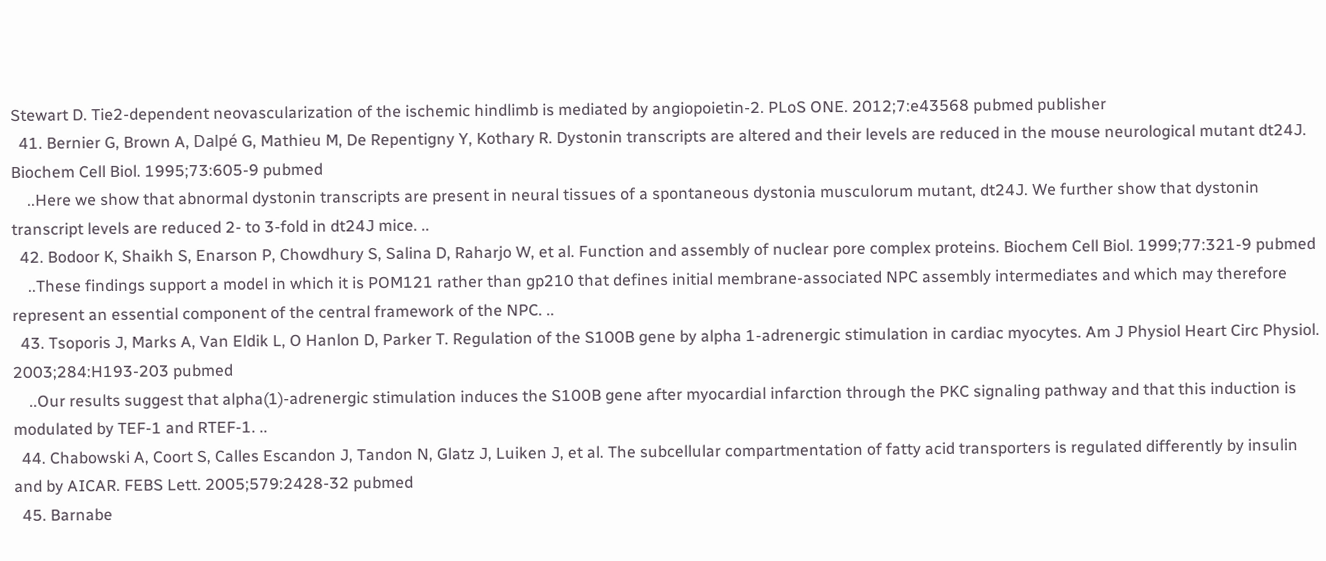Stewart D. Tie2-dependent neovascularization of the ischemic hindlimb is mediated by angiopoietin-2. PLoS ONE. 2012;7:e43568 pubmed publisher
  41. Bernier G, Brown A, Dalpé G, Mathieu M, De Repentigny Y, Kothary R. Dystonin transcripts are altered and their levels are reduced in the mouse neurological mutant dt24J. Biochem Cell Biol. 1995;73:605-9 pubmed
    ..Here we show that abnormal dystonin transcripts are present in neural tissues of a spontaneous dystonia musculorum mutant, dt24J. We further show that dystonin transcript levels are reduced 2- to 3-fold in dt24J mice. ..
  42. Bodoor K, Shaikh S, Enarson P, Chowdhury S, Salina D, Raharjo W, et al. Function and assembly of nuclear pore complex proteins. Biochem Cell Biol. 1999;77:321-9 pubmed
    ..These findings support a model in which it is POM121 rather than gp210 that defines initial membrane-associated NPC assembly intermediates and which may therefore represent an essential component of the central framework of the NPC. ..
  43. Tsoporis J, Marks A, Van Eldik L, O Hanlon D, Parker T. Regulation of the S100B gene by alpha 1-adrenergic stimulation in cardiac myocytes. Am J Physiol Heart Circ Physiol. 2003;284:H193-203 pubmed
    ..Our results suggest that alpha(1)-adrenergic stimulation induces the S100B gene after myocardial infarction through the PKC signaling pathway and that this induction is modulated by TEF-1 and RTEF-1. ..
  44. Chabowski A, Coort S, Calles Escandon J, Tandon N, Glatz J, Luiken J, et al. The subcellular compartmentation of fatty acid transporters is regulated differently by insulin and by AICAR. FEBS Lett. 2005;579:2428-32 pubmed
  45. Barnabe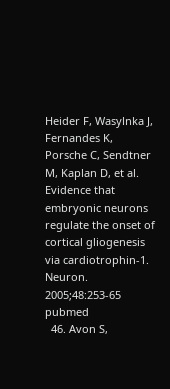Heider F, Wasylnka J, Fernandes K, Porsche C, Sendtner M, Kaplan D, et al. Evidence that embryonic neurons regulate the onset of cortical gliogenesis via cardiotrophin-1. Neuron. 2005;48:253-65 pubmed
  46. Avon S,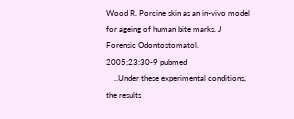Wood R. Porcine skin as an in-vivo model for ageing of human bite marks. J Forensic Odontostomatol. 2005;23:30-9 pubmed
    ..Under these experimental conditions, the results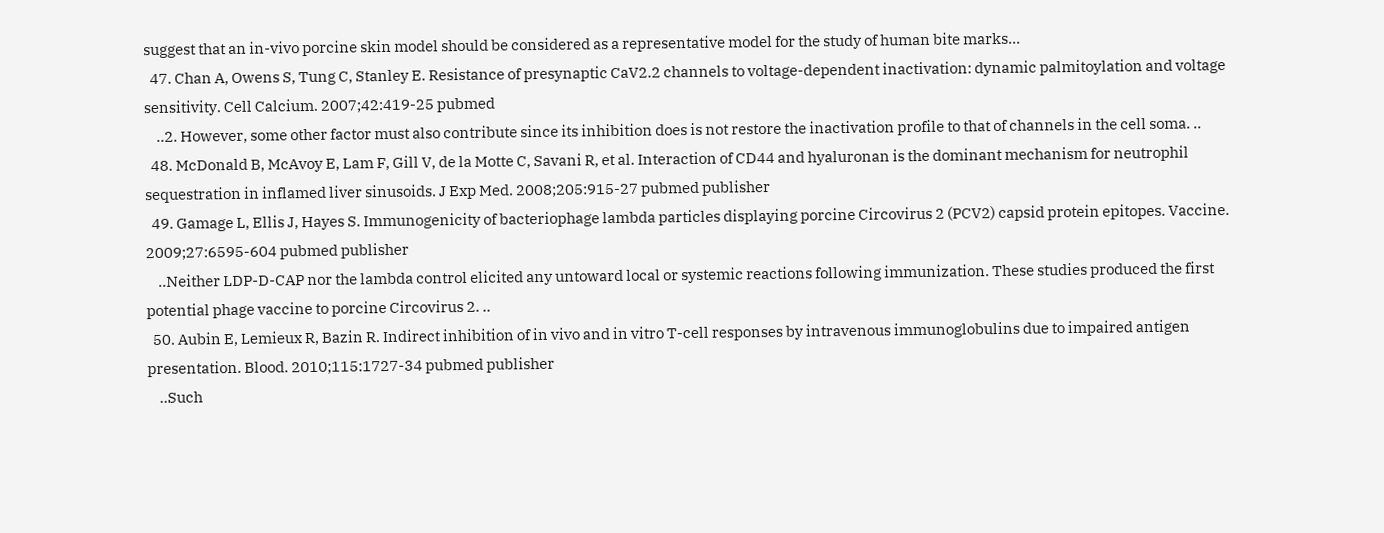suggest that an in-vivo porcine skin model should be considered as a representative model for the study of human bite marks...
  47. Chan A, Owens S, Tung C, Stanley E. Resistance of presynaptic CaV2.2 channels to voltage-dependent inactivation: dynamic palmitoylation and voltage sensitivity. Cell Calcium. 2007;42:419-25 pubmed
    ..2. However, some other factor must also contribute since its inhibition does is not restore the inactivation profile to that of channels in the cell soma. ..
  48. McDonald B, McAvoy E, Lam F, Gill V, de la Motte C, Savani R, et al. Interaction of CD44 and hyaluronan is the dominant mechanism for neutrophil sequestration in inflamed liver sinusoids. J Exp Med. 2008;205:915-27 pubmed publisher
  49. Gamage L, Ellis J, Hayes S. Immunogenicity of bacteriophage lambda particles displaying porcine Circovirus 2 (PCV2) capsid protein epitopes. Vaccine. 2009;27:6595-604 pubmed publisher
    ..Neither LDP-D-CAP nor the lambda control elicited any untoward local or systemic reactions following immunization. These studies produced the first potential phage vaccine to porcine Circovirus 2. ..
  50. Aubin E, Lemieux R, Bazin R. Indirect inhibition of in vivo and in vitro T-cell responses by intravenous immunoglobulins due to impaired antigen presentation. Blood. 2010;115:1727-34 pubmed publisher
    ..Such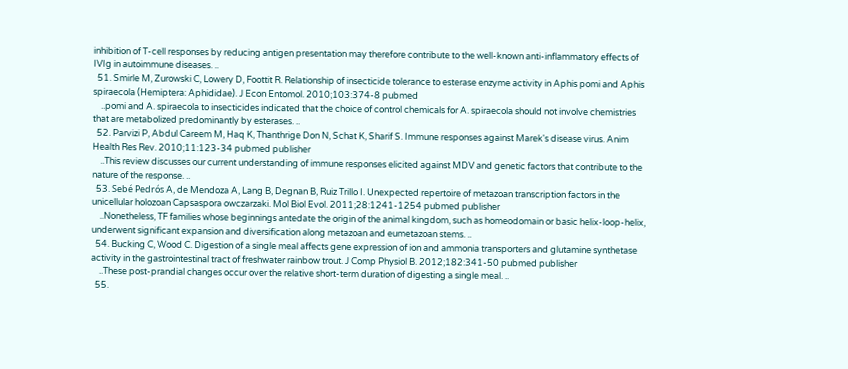inhibition of T-cell responses by reducing antigen presentation may therefore contribute to the well-known anti-inflammatory effects of IVIg in autoimmune diseases. ..
  51. Smirle M, Zurowski C, Lowery D, Foottit R. Relationship of insecticide tolerance to esterase enzyme activity in Aphis pomi and Aphis spiraecola (Hemiptera: Aphididae). J Econ Entomol. 2010;103:374-8 pubmed
    ..pomi and A. spiraecola to insecticides indicated that the choice of control chemicals for A. spiraecola should not involve chemistries that are metabolized predominantly by esterases. ..
  52. Parvizi P, Abdul Careem M, Haq K, Thanthrige Don N, Schat K, Sharif S. Immune responses against Marek's disease virus. Anim Health Res Rev. 2010;11:123-34 pubmed publisher
    ..This review discusses our current understanding of immune responses elicited against MDV and genetic factors that contribute to the nature of the response. ..
  53. Sebé Pedrós A, de Mendoza A, Lang B, Degnan B, Ruiz Trillo I. Unexpected repertoire of metazoan transcription factors in the unicellular holozoan Capsaspora owczarzaki. Mol Biol Evol. 2011;28:1241-1254 pubmed publisher
    ..Nonetheless, TF families whose beginnings antedate the origin of the animal kingdom, such as homeodomain or basic helix-loop-helix, underwent significant expansion and diversification along metazoan and eumetazoan stems. ..
  54. Bucking C, Wood C. Digestion of a single meal affects gene expression of ion and ammonia transporters and glutamine synthetase activity in the gastrointestinal tract of freshwater rainbow trout. J Comp Physiol B. 2012;182:341-50 pubmed publisher
    ..These post-prandial changes occur over the relative short-term duration of digesting a single meal. ..
  55.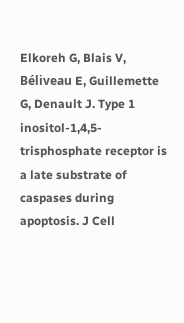Elkoreh G, Blais V, Béliveau E, Guillemette G, Denault J. Type 1 inositol-1,4,5-trisphosphate receptor is a late substrate of caspases during apoptosis. J Cell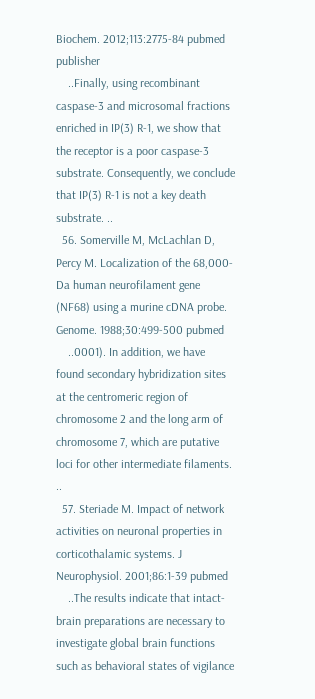Biochem. 2012;113:2775-84 pubmed publisher
    ..Finally, using recombinant caspase-3 and microsomal fractions enriched in IP(3) R-1, we show that the receptor is a poor caspase-3 substrate. Consequently, we conclude that IP(3) R-1 is not a key death substrate. ..
  56. Somerville M, McLachlan D, Percy M. Localization of the 68,000-Da human neurofilament gene (NF68) using a murine cDNA probe. Genome. 1988;30:499-500 pubmed
    ..0001). In addition, we have found secondary hybridization sites at the centromeric region of chromosome 2 and the long arm of chromosome 7, which are putative loci for other intermediate filaments. ..
  57. Steriade M. Impact of network activities on neuronal properties in corticothalamic systems. J Neurophysiol. 2001;86:1-39 pubmed
    ..The results indicate that intact-brain preparations are necessary to investigate global brain functions such as behavioral states of vigilance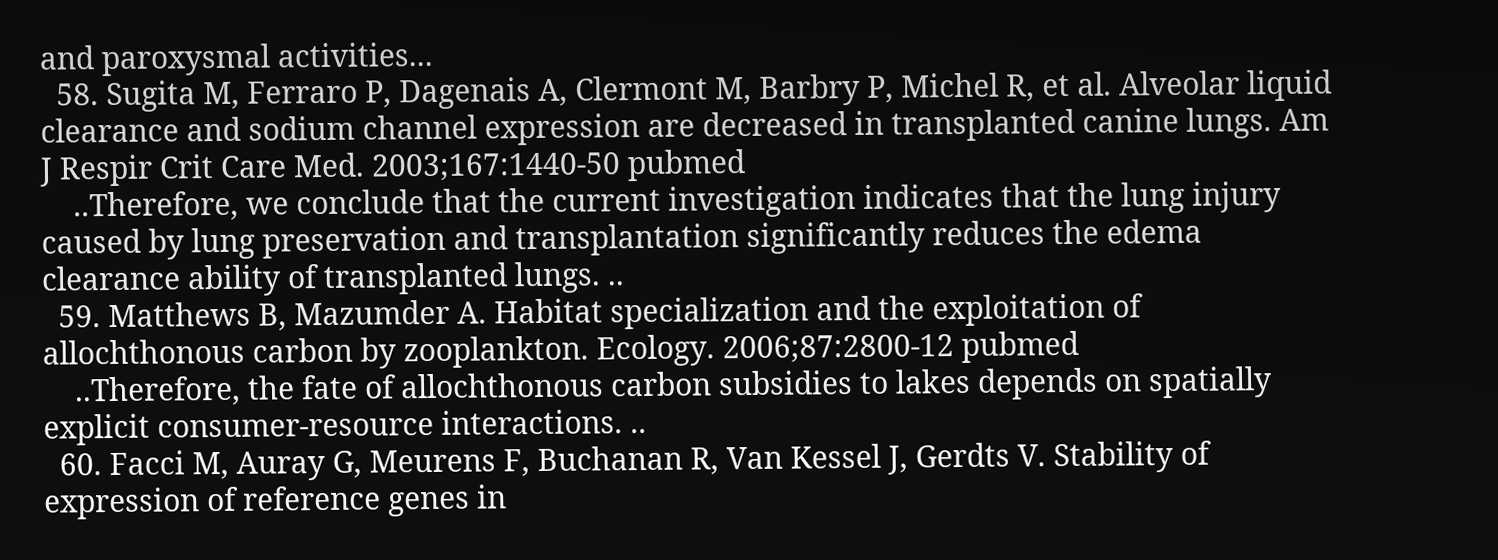and paroxysmal activities...
  58. Sugita M, Ferraro P, Dagenais A, Clermont M, Barbry P, Michel R, et al. Alveolar liquid clearance and sodium channel expression are decreased in transplanted canine lungs. Am J Respir Crit Care Med. 2003;167:1440-50 pubmed
    ..Therefore, we conclude that the current investigation indicates that the lung injury caused by lung preservation and transplantation significantly reduces the edema clearance ability of transplanted lungs. ..
  59. Matthews B, Mazumder A. Habitat specialization and the exploitation of allochthonous carbon by zooplankton. Ecology. 2006;87:2800-12 pubmed
    ..Therefore, the fate of allochthonous carbon subsidies to lakes depends on spatially explicit consumer-resource interactions. ..
  60. Facci M, Auray G, Meurens F, Buchanan R, Van Kessel J, Gerdts V. Stability of expression of reference genes in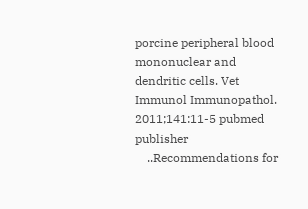porcine peripheral blood mononuclear and dendritic cells. Vet Immunol Immunopathol. 2011;141:11-5 pubmed publisher
    ..Recommendations for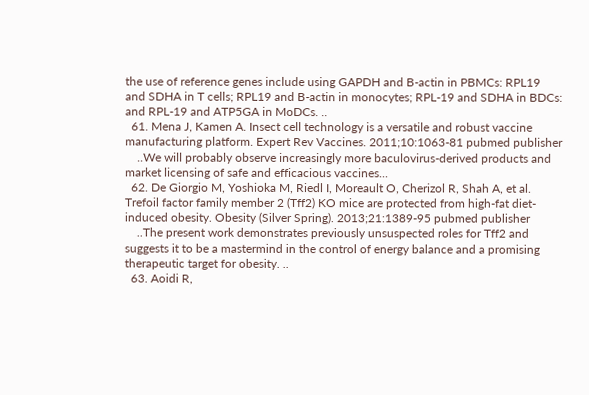the use of reference genes include using GAPDH and B-actin in PBMCs: RPL19 and SDHA in T cells; RPL19 and B-actin in monocytes; RPL-19 and SDHA in BDCs: and RPL-19 and ATP5GA in MoDCs. ..
  61. Mena J, Kamen A. Insect cell technology is a versatile and robust vaccine manufacturing platform. Expert Rev Vaccines. 2011;10:1063-81 pubmed publisher
    ..We will probably observe increasingly more baculovirus-derived products and market licensing of safe and efficacious vaccines...
  62. De Giorgio M, Yoshioka M, Riedl I, Moreault O, Cherizol R, Shah A, et al. Trefoil factor family member 2 (Tff2) KO mice are protected from high-fat diet-induced obesity. Obesity (Silver Spring). 2013;21:1389-95 pubmed publisher
    ..The present work demonstrates previously unsuspected roles for Tff2 and suggests it to be a mastermind in the control of energy balance and a promising therapeutic target for obesity. ..
  63. Aoidi R,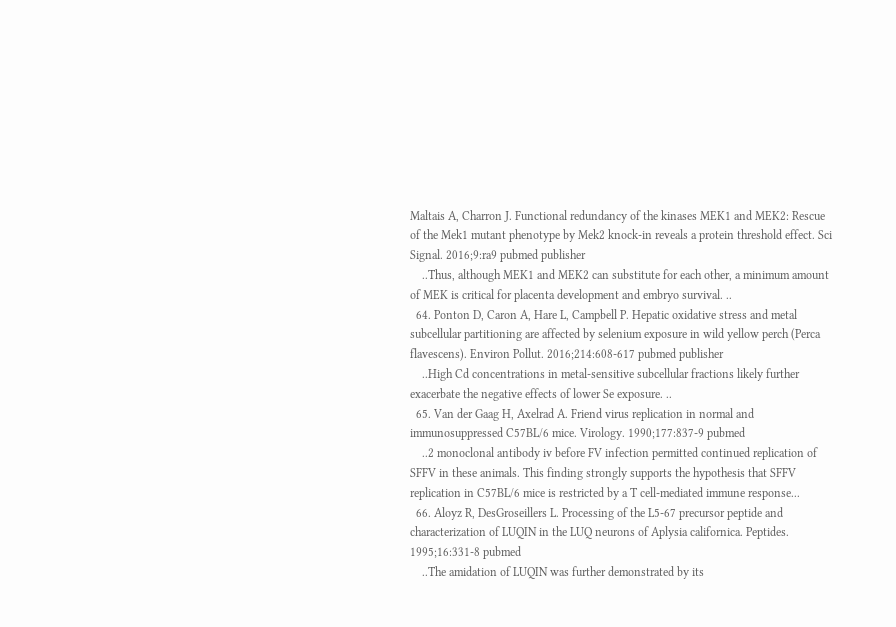Maltais A, Charron J. Functional redundancy of the kinases MEK1 and MEK2: Rescue of the Mek1 mutant phenotype by Mek2 knock-in reveals a protein threshold effect. Sci Signal. 2016;9:ra9 pubmed publisher
    ..Thus, although MEK1 and MEK2 can substitute for each other, a minimum amount of MEK is critical for placenta development and embryo survival. ..
  64. Ponton D, Caron A, Hare L, Campbell P. Hepatic oxidative stress and metal subcellular partitioning are affected by selenium exposure in wild yellow perch (Perca flavescens). Environ Pollut. 2016;214:608-617 pubmed publisher
    ..High Cd concentrations in metal-sensitive subcellular fractions likely further exacerbate the negative effects of lower Se exposure. ..
  65. Van der Gaag H, Axelrad A. Friend virus replication in normal and immunosuppressed C57BL/6 mice. Virology. 1990;177:837-9 pubmed
    ..2 monoclonal antibody iv before FV infection permitted continued replication of SFFV in these animals. This finding strongly supports the hypothesis that SFFV replication in C57BL/6 mice is restricted by a T cell-mediated immune response...
  66. Aloyz R, DesGroseillers L. Processing of the L5-67 precursor peptide and characterization of LUQIN in the LUQ neurons of Aplysia californica. Peptides. 1995;16:331-8 pubmed
    ..The amidation of LUQIN was further demonstrated by its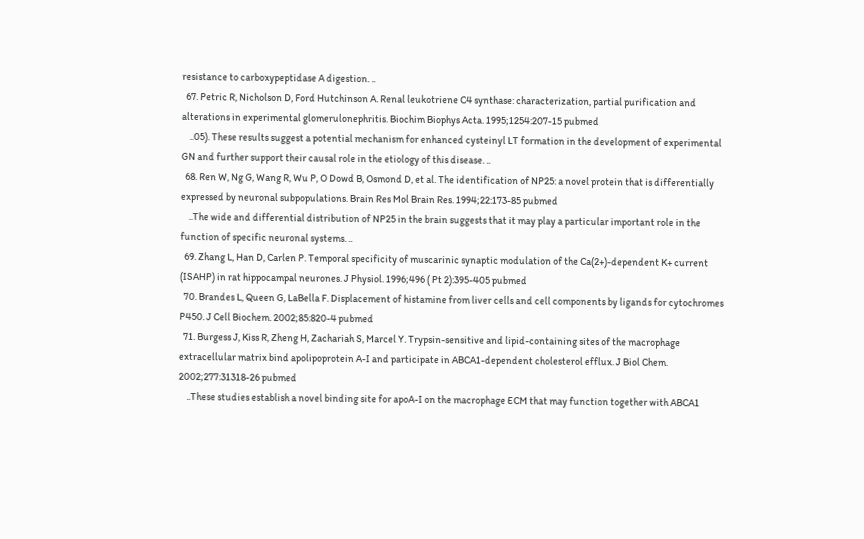resistance to carboxypeptidase A digestion. ..
  67. Petric R, Nicholson D, Ford Hutchinson A. Renal leukotriene C4 synthase: characterization, partial purification and alterations in experimental glomerulonephritis. Biochim Biophys Acta. 1995;1254:207-15 pubmed
    ..05). These results suggest a potential mechanism for enhanced cysteinyl LT formation in the development of experimental GN and further support their causal role in the etiology of this disease. ..
  68. Ren W, Ng G, Wang R, Wu P, O Dowd B, Osmond D, et al. The identification of NP25: a novel protein that is differentially expressed by neuronal subpopulations. Brain Res Mol Brain Res. 1994;22:173-85 pubmed
    ..The wide and differential distribution of NP25 in the brain suggests that it may play a particular important role in the function of specific neuronal systems. ..
  69. Zhang L, Han D, Carlen P. Temporal specificity of muscarinic synaptic modulation of the Ca(2+)-dependent K+ current (ISAHP) in rat hippocampal neurones. J Physiol. 1996;496 ( Pt 2):395-405 pubmed
  70. Brandes L, Queen G, LaBella F. Displacement of histamine from liver cells and cell components by ligands for cytochromes P450. J Cell Biochem. 2002;85:820-4 pubmed
  71. Burgess J, Kiss R, Zheng H, Zachariah S, Marcel Y. Trypsin-sensitive and lipid-containing sites of the macrophage extracellular matrix bind apolipoprotein A-I and participate in ABCA1-dependent cholesterol efflux. J Biol Chem. 2002;277:31318-26 pubmed
    ..These studies establish a novel binding site for apoA-I on the macrophage ECM that may function together with ABCA1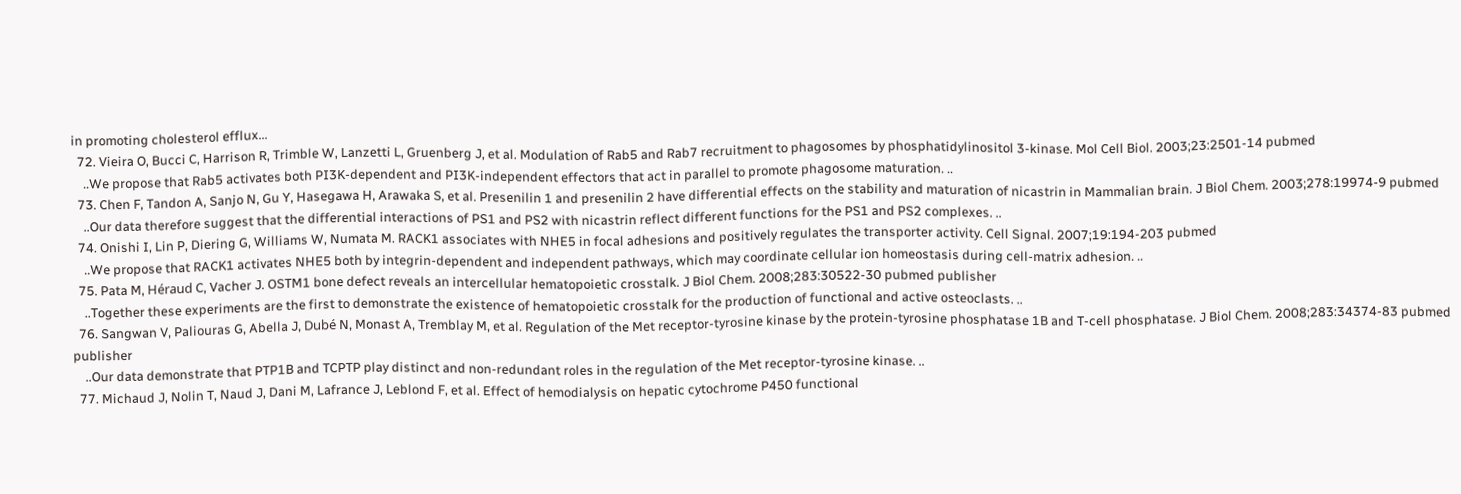in promoting cholesterol efflux...
  72. Vieira O, Bucci C, Harrison R, Trimble W, Lanzetti L, Gruenberg J, et al. Modulation of Rab5 and Rab7 recruitment to phagosomes by phosphatidylinositol 3-kinase. Mol Cell Biol. 2003;23:2501-14 pubmed
    ..We propose that Rab5 activates both PI3K-dependent and PI3K-independent effectors that act in parallel to promote phagosome maturation. ..
  73. Chen F, Tandon A, Sanjo N, Gu Y, Hasegawa H, Arawaka S, et al. Presenilin 1 and presenilin 2 have differential effects on the stability and maturation of nicastrin in Mammalian brain. J Biol Chem. 2003;278:19974-9 pubmed
    ..Our data therefore suggest that the differential interactions of PS1 and PS2 with nicastrin reflect different functions for the PS1 and PS2 complexes. ..
  74. Onishi I, Lin P, Diering G, Williams W, Numata M. RACK1 associates with NHE5 in focal adhesions and positively regulates the transporter activity. Cell Signal. 2007;19:194-203 pubmed
    ..We propose that RACK1 activates NHE5 both by integrin-dependent and independent pathways, which may coordinate cellular ion homeostasis during cell-matrix adhesion. ..
  75. Pata M, Héraud C, Vacher J. OSTM1 bone defect reveals an intercellular hematopoietic crosstalk. J Biol Chem. 2008;283:30522-30 pubmed publisher
    ..Together these experiments are the first to demonstrate the existence of hematopoietic crosstalk for the production of functional and active osteoclasts. ..
  76. Sangwan V, Paliouras G, Abella J, Dubé N, Monast A, Tremblay M, et al. Regulation of the Met receptor-tyrosine kinase by the protein-tyrosine phosphatase 1B and T-cell phosphatase. J Biol Chem. 2008;283:34374-83 pubmed publisher
    ..Our data demonstrate that PTP1B and TCPTP play distinct and non-redundant roles in the regulation of the Met receptor-tyrosine kinase. ..
  77. Michaud J, Nolin T, Naud J, Dani M, Lafrance J, Leblond F, et al. Effect of hemodialysis on hepatic cytochrome P450 functional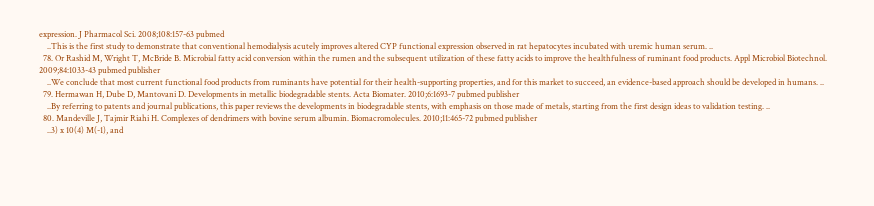expression. J Pharmacol Sci. 2008;108:157-63 pubmed
    ..This is the first study to demonstrate that conventional hemodialysis acutely improves altered CYP functional expression observed in rat hepatocytes incubated with uremic human serum. ..
  78. Or Rashid M, Wright T, McBride B. Microbial fatty acid conversion within the rumen and the subsequent utilization of these fatty acids to improve the healthfulness of ruminant food products. Appl Microbiol Biotechnol. 2009;84:1033-43 pubmed publisher
    ..We conclude that most current functional food products from ruminants have potential for their health-supporting properties, and for this market to succeed, an evidence-based approach should be developed in humans. ..
  79. Hermawan H, Dube D, Mantovani D. Developments in metallic biodegradable stents. Acta Biomater. 2010;6:1693-7 pubmed publisher
    ..By referring to patents and journal publications, this paper reviews the developments in biodegradable stents, with emphasis on those made of metals, starting from the first design ideas to validation testing. ..
  80. Mandeville J, Tajmir Riahi H. Complexes of dendrimers with bovine serum albumin. Biomacromolecules. 2010;11:465-72 pubmed publisher
    ..3) x 10(4) M(-1), and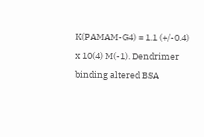K(PAMAM-G4) = 1.1 (+/-0.4) x 10(4) M(-1). Dendrimer binding altered BSA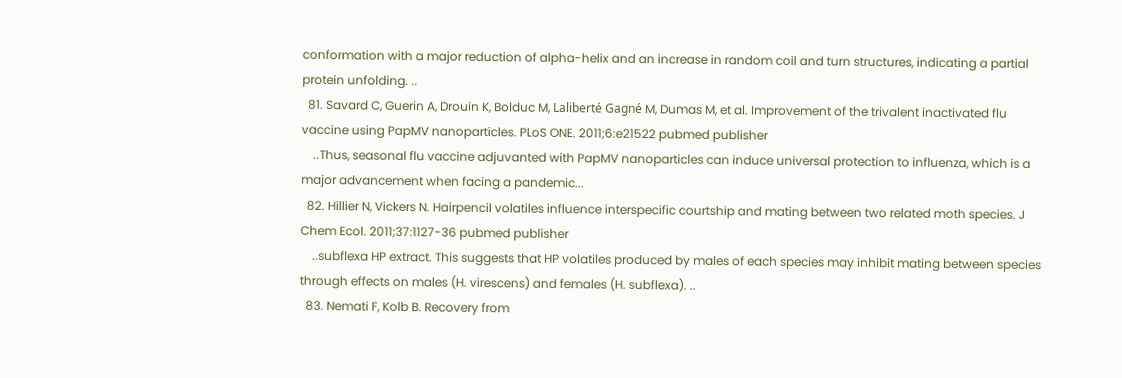conformation with a major reduction of alpha-helix and an increase in random coil and turn structures, indicating a partial protein unfolding. ..
  81. Savard C, Guerin A, Drouin K, Bolduc M, Laliberté Gagné M, Dumas M, et al. Improvement of the trivalent inactivated flu vaccine using PapMV nanoparticles. PLoS ONE. 2011;6:e21522 pubmed publisher
    ..Thus, seasonal flu vaccine adjuvanted with PapMV nanoparticles can induce universal protection to influenza, which is a major advancement when facing a pandemic...
  82. Hillier N, Vickers N. Hairpencil volatiles influence interspecific courtship and mating between two related moth species. J Chem Ecol. 2011;37:1127-36 pubmed publisher
    ..subflexa HP extract. This suggests that HP volatiles produced by males of each species may inhibit mating between species through effects on males (H. virescens) and females (H. subflexa). ..
  83. Nemati F, Kolb B. Recovery from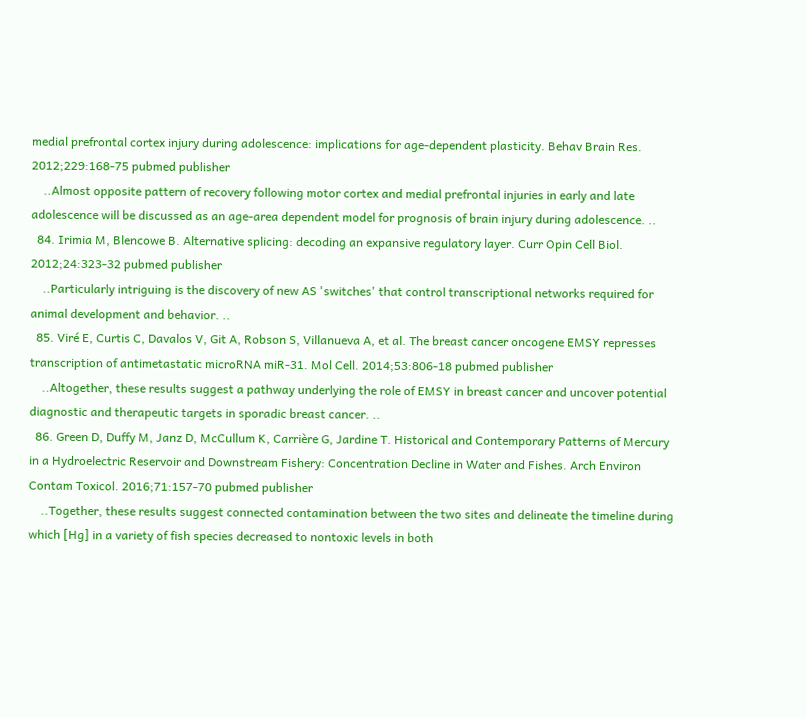medial prefrontal cortex injury during adolescence: implications for age-dependent plasticity. Behav Brain Res. 2012;229:168-75 pubmed publisher
    ..Almost opposite pattern of recovery following motor cortex and medial prefrontal injuries in early and late adolescence will be discussed as an age-area dependent model for prognosis of brain injury during adolescence. ..
  84. Irimia M, Blencowe B. Alternative splicing: decoding an expansive regulatory layer. Curr Opin Cell Biol. 2012;24:323-32 pubmed publisher
    ..Particularly intriguing is the discovery of new AS 'switches' that control transcriptional networks required for animal development and behavior. ..
  85. Viré E, Curtis C, Davalos V, Git A, Robson S, Villanueva A, et al. The breast cancer oncogene EMSY represses transcription of antimetastatic microRNA miR-31. Mol Cell. 2014;53:806-18 pubmed publisher
    ..Altogether, these results suggest a pathway underlying the role of EMSY in breast cancer and uncover potential diagnostic and therapeutic targets in sporadic breast cancer. ..
  86. Green D, Duffy M, Janz D, McCullum K, Carrière G, Jardine T. Historical and Contemporary Patterns of Mercury in a Hydroelectric Reservoir and Downstream Fishery: Concentration Decline in Water and Fishes. Arch Environ Contam Toxicol. 2016;71:157-70 pubmed publisher
    ..Together, these results suggest connected contamination between the two sites and delineate the timeline during which [Hg] in a variety of fish species decreased to nontoxic levels in both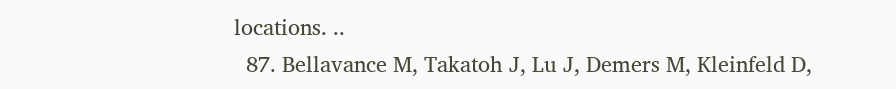locations. ..
  87. Bellavance M, Takatoh J, Lu J, Demers M, Kleinfeld D,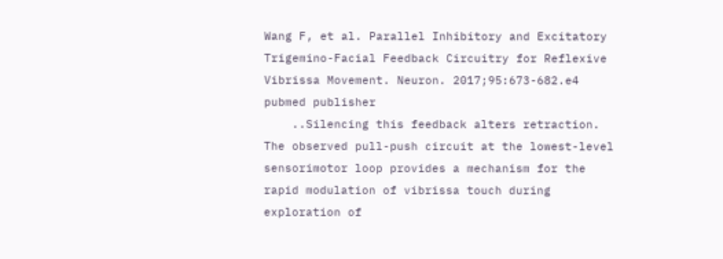Wang F, et al. Parallel Inhibitory and Excitatory Trigemino-Facial Feedback Circuitry for Reflexive Vibrissa Movement. Neuron. 2017;95:673-682.e4 pubmed publisher
    ..Silencing this feedback alters retraction. The observed pull-push circuit at the lowest-level sensorimotor loop provides a mechanism for the rapid modulation of vibrissa touch during exploration of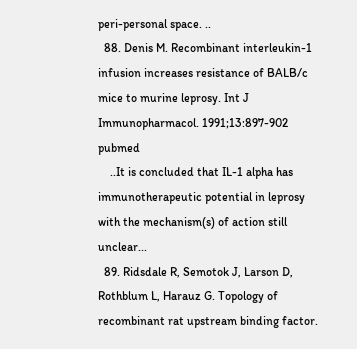peri-personal space. ..
  88. Denis M. Recombinant interleukin-1 infusion increases resistance of BALB/c mice to murine leprosy. Int J Immunopharmacol. 1991;13:897-902 pubmed
    ..It is concluded that IL-1 alpha has immunotherapeutic potential in leprosy with the mechanism(s) of action still unclear...
  89. Ridsdale R, Semotok J, Larson D, Rothblum L, Harauz G. Topology of recombinant rat upstream binding factor.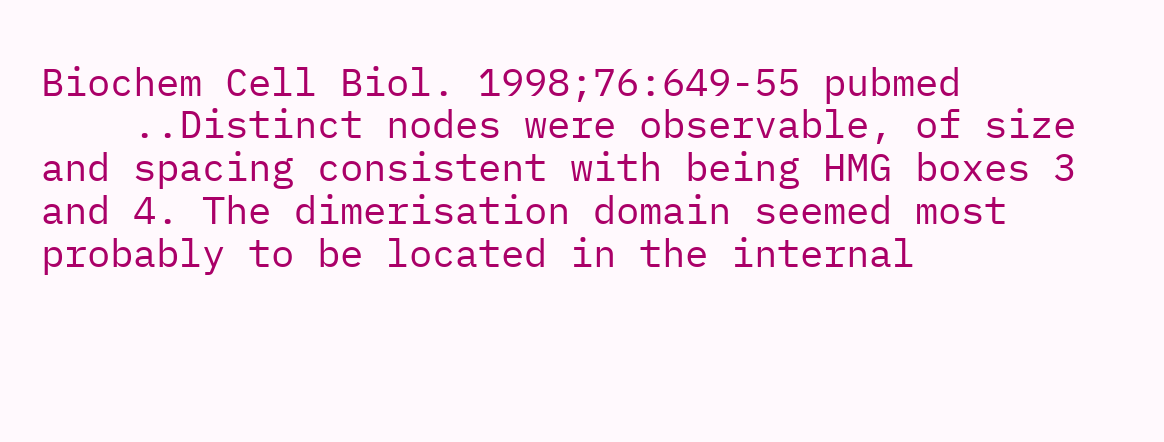Biochem Cell Biol. 1998;76:649-55 pubmed
    ..Distinct nodes were observable, of size and spacing consistent with being HMG boxes 3 and 4. The dimerisation domain seemed most probably to be located in the internal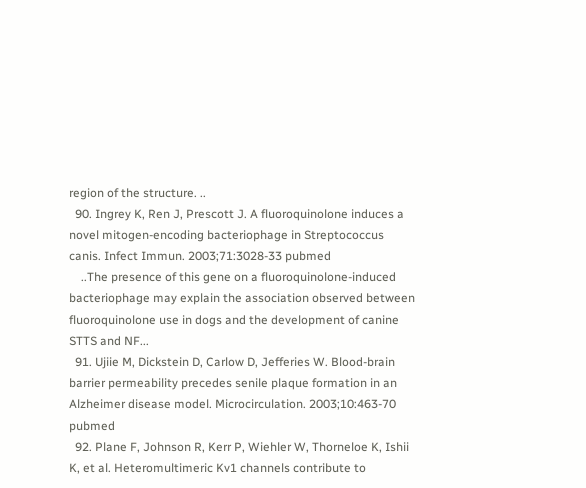region of the structure. ..
  90. Ingrey K, Ren J, Prescott J. A fluoroquinolone induces a novel mitogen-encoding bacteriophage in Streptococcus canis. Infect Immun. 2003;71:3028-33 pubmed
    ..The presence of this gene on a fluoroquinolone-induced bacteriophage may explain the association observed between fluoroquinolone use in dogs and the development of canine STTS and NF...
  91. Ujiie M, Dickstein D, Carlow D, Jefferies W. Blood-brain barrier permeability precedes senile plaque formation in an Alzheimer disease model. Microcirculation. 2003;10:463-70 pubmed
  92. Plane F, Johnson R, Kerr P, Wiehler W, Thorneloe K, Ishii K, et al. Heteromultimeric Kv1 channels contribute to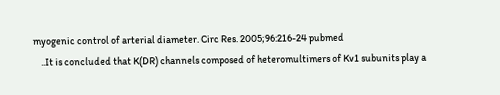myogenic control of arterial diameter. Circ Res. 2005;96:216-24 pubmed
    ..It is concluded that K(DR) channels composed of heteromultimers of Kv1 subunits play a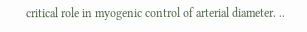critical role in myogenic control of arterial diameter. ..